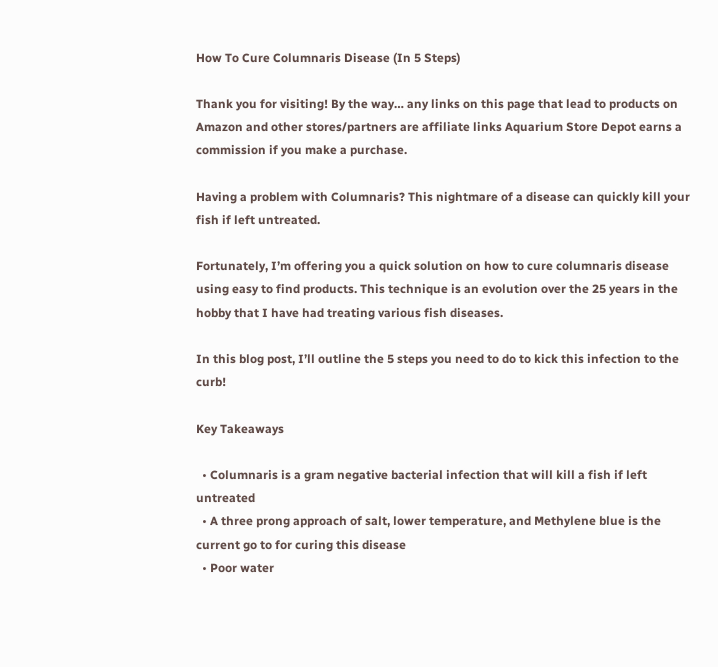How To Cure Columnaris Disease (In 5 Steps)

Thank you for visiting! By the way… any links on this page that lead to products on Amazon and other stores/partners are affiliate links Aquarium Store Depot earns a commission if you make a purchase.

Having a problem with Columnaris? This nightmare of a disease can quickly kill your fish if left untreated.

Fortunately, I’m offering you a quick solution on how to cure columnaris disease using easy to find products. This technique is an evolution over the 25 years in the hobby that I have had treating various fish diseases.

In this blog post, I’ll outline the 5 steps you need to do to kick this infection to the curb!

Key Takeaways

  • Columnaris is a gram negative bacterial infection that will kill a fish if left untreated
  • A three prong approach of salt, lower temperature, and Methylene blue is the current go to for curing this disease
  • Poor water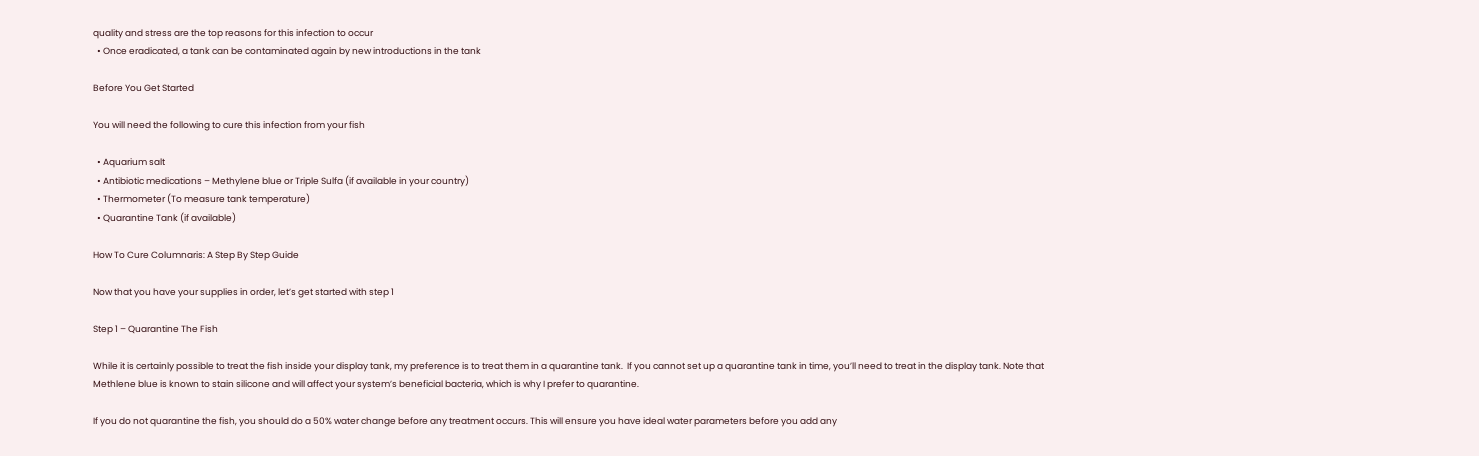quality and stress are the top reasons for this infection to occur
  • Once eradicated, a tank can be contaminated again by new introductions in the tank

Before You Get Started

You will need the following to cure this infection from your fish

  • Aquarium salt
  • Antibiotic medications – Methylene blue or Triple Sulfa (if available in your country)
  • Thermometer (To measure tank temperature)
  • Quarantine Tank (if available)

How To Cure Columnaris: A Step By Step Guide

Now that you have your supplies in order, let’s get started with step 1

Step 1 – Quarantine The Fish

While it is certainly possible to treat the fish inside your display tank, my preference is to treat them in a quarantine tank.  If you cannot set up a quarantine tank in time, you’ll need to treat in the display tank. Note that Methlene blue is known to stain silicone and will affect your system’s beneficial bacteria, which is why I prefer to quarantine.

If you do not quarantine the fish, you should do a 50% water change before any treatment occurs. This will ensure you have ideal water parameters before you add any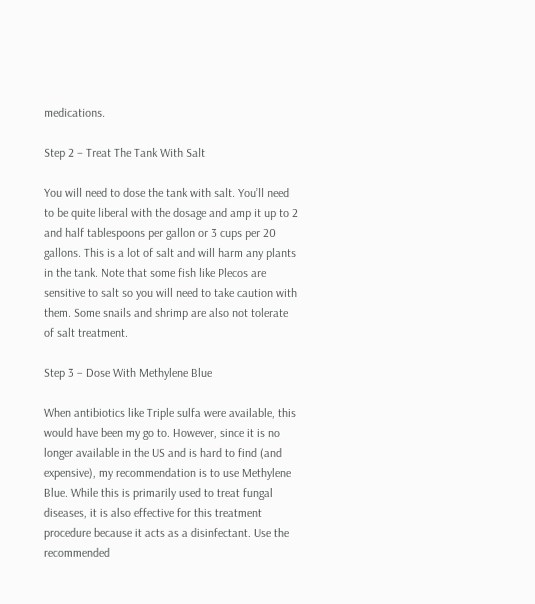medications.

Step 2 – Treat The Tank With Salt

You will need to dose the tank with salt. You’ll need to be quite liberal with the dosage and amp it up to 2 and half tablespoons per gallon or 3 cups per 20 gallons. This is a lot of salt and will harm any plants in the tank. Note that some fish like Plecos are sensitive to salt so you will need to take caution with them. Some snails and shrimp are also not tolerate of salt treatment.

Step 3 – Dose With Methylene Blue

When antibiotics like Triple sulfa were available, this would have been my go to. However, since it is no longer available in the US and is hard to find (and expensive), my recommendation is to use Methylene Blue. While this is primarily used to treat fungal diseases, it is also effective for this treatment procedure because it acts as a disinfectant. Use the recommended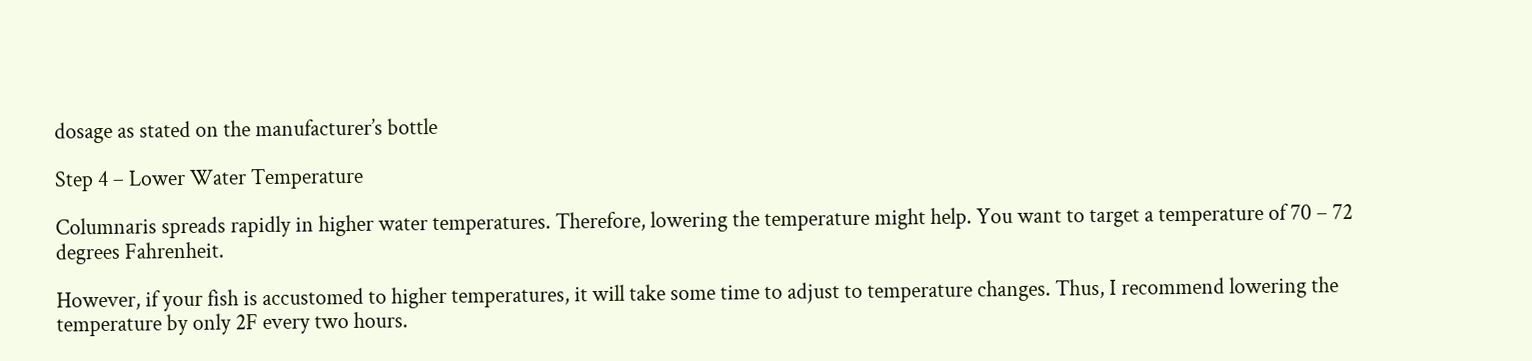dosage as stated on the manufacturer’s bottle

Step 4 – Lower Water Temperature

Columnaris spreads rapidly in higher water temperatures. Therefore, lowering the temperature might help. You want to target a temperature of 70 – 72 degrees Fahrenheit.

However, if your fish is accustomed to higher temperatures, it will take some time to adjust to temperature changes. Thus, I recommend lowering the temperature by only 2F every two hours.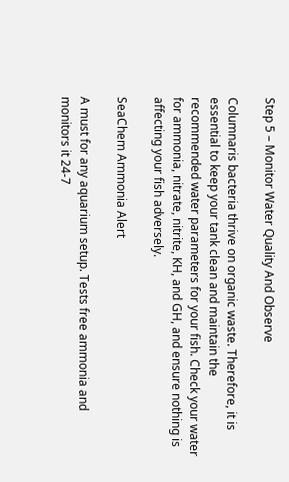Step 5 – Monitor Water Quality And Observe

Columnaris bacteria thrive on organic waste. Therefore, it is essential to keep your tank clean and maintain the recommended water parameters for your fish. Check your water for ammonia, nitrate, nitrite, KH, and GH, and ensure nothing is affecting your fish adversely.

SeaChem Ammonia Alert

A must for any aquarium setup. Tests free ammonia and monitors it 24-7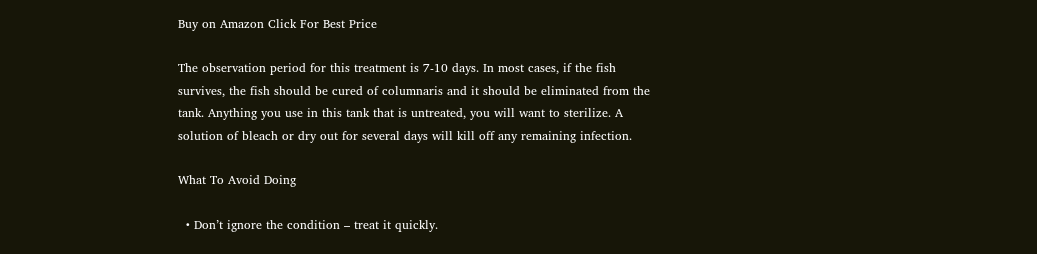Buy on Amazon Click For Best Price

The observation period for this treatment is 7-10 days. In most cases, if the fish survives, the fish should be cured of columnaris and it should be eliminated from the tank. Anything you use in this tank that is untreated, you will want to sterilize. A solution of bleach or dry out for several days will kill off any remaining infection.

What To Avoid Doing

  • Don’t ignore the condition – treat it quickly.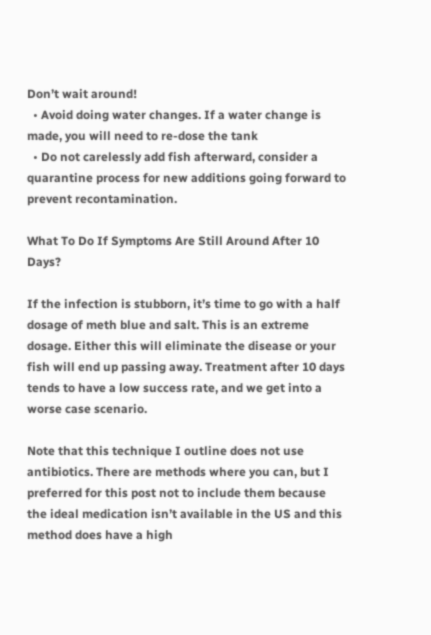Don’t wait around!
  • Avoid doing water changes. If a water change is made, you will need to re-dose the tank
  • Do not carelessly add fish afterward, consider a quarantine process for new additions going forward to prevent recontamination.

What To Do If Symptoms Are Still Around After 10 Days?

If the infection is stubborn, it’s time to go with a half dosage of meth blue and salt. This is an extreme dosage. Either this will eliminate the disease or your fish will end up passing away. Treatment after 10 days tends to have a low success rate, and we get into a worse case scenario.

Note that this technique I outline does not use antibiotics. There are methods where you can, but I preferred for this post not to include them because the ideal medication isn’t available in the US and this method does have a high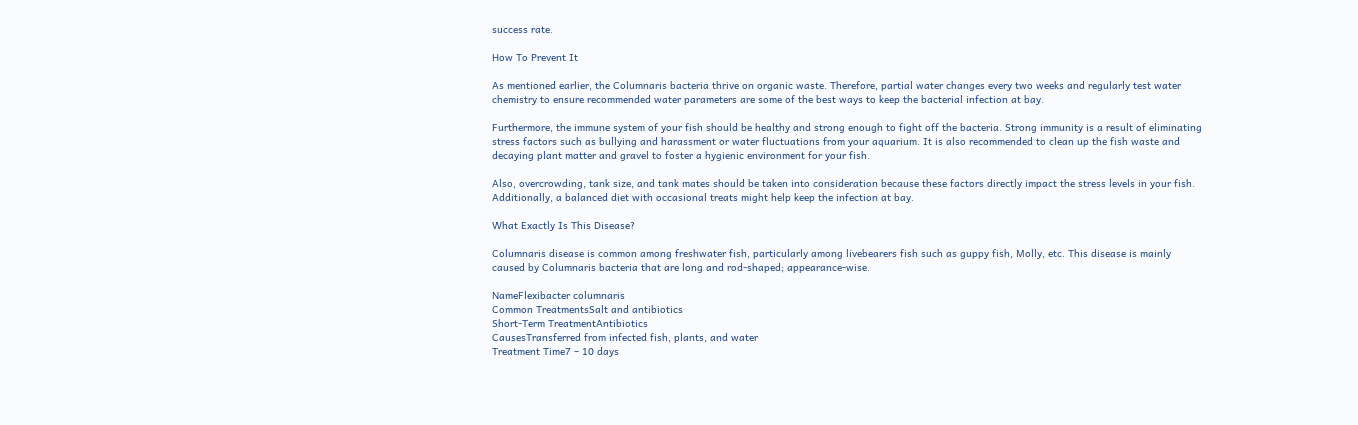success rate.

How To Prevent It

As mentioned earlier, the Columnaris bacteria thrive on organic waste. Therefore, partial water changes every two weeks and regularly test water chemistry to ensure recommended water parameters are some of the best ways to keep the bacterial infection at bay.

Furthermore, the immune system of your fish should be healthy and strong enough to fight off the bacteria. Strong immunity is a result of eliminating stress factors such as bullying and harassment or water fluctuations from your aquarium. It is also recommended to clean up the fish waste and decaying plant matter and gravel to foster a hygienic environment for your fish.

Also, overcrowding, tank size, and tank mates should be taken into consideration because these factors directly impact the stress levels in your fish. Additionally, a balanced diet with occasional treats might help keep the infection at bay.

What Exactly Is This Disease?

Columnaris disease is common among freshwater fish, particularly among livebearers fish such as guppy fish, Molly, etc. This disease is mainly caused by Columnaris bacteria that are long and rod-shaped; appearance-wise.

NameFlexibacter columnaris
Common TreatmentsSalt and antibiotics
Short-Term TreatmentAntibiotics
CausesTransferred from infected fish, plants, and water
Treatment Time7 – 10 days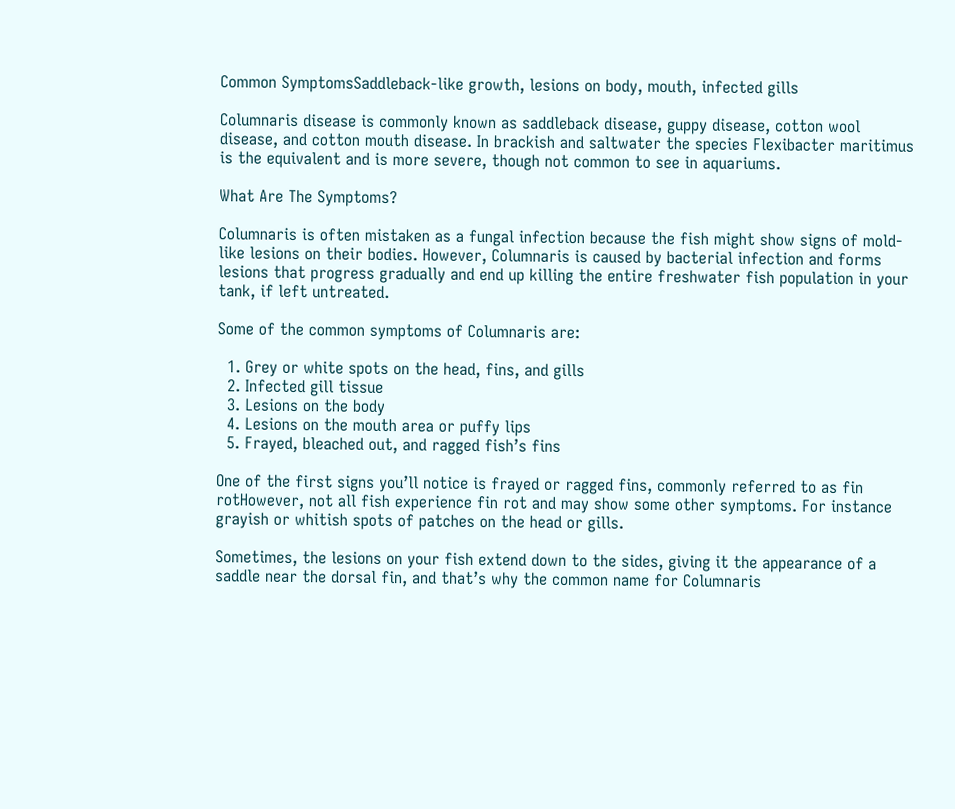Common SymptomsSaddleback-like growth, lesions on body, mouth, infected gills

Columnaris disease is commonly known as saddleback disease, guppy disease, cotton wool disease, and cotton mouth disease. In brackish and saltwater the species Flexibacter maritimus is the equivalent and is more severe, though not common to see in aquariums.

What Are The Symptoms?

Columnaris is often mistaken as a fungal infection because the fish might show signs of mold-like lesions on their bodies. However, Columnaris is caused by bacterial infection and forms lesions that progress gradually and end up killing the entire freshwater fish population in your tank, if left untreated.

Some of the common symptoms of Columnaris are:

  1. Grey or white spots on the head, fins, and gills
  2. Infected gill tissue
  3. Lesions on the body
  4. Lesions on the mouth area or puffy lips
  5. Frayed, bleached out, and ragged fish’s fins

One of the first signs you’ll notice is frayed or ragged fins, commonly referred to as fin rotHowever, not all fish experience fin rot and may show some other symptoms. For instance grayish or whitish spots of patches on the head or gills.

Sometimes, the lesions on your fish extend down to the sides, giving it the appearance of a saddle near the dorsal fin, and that’s why the common name for Columnaris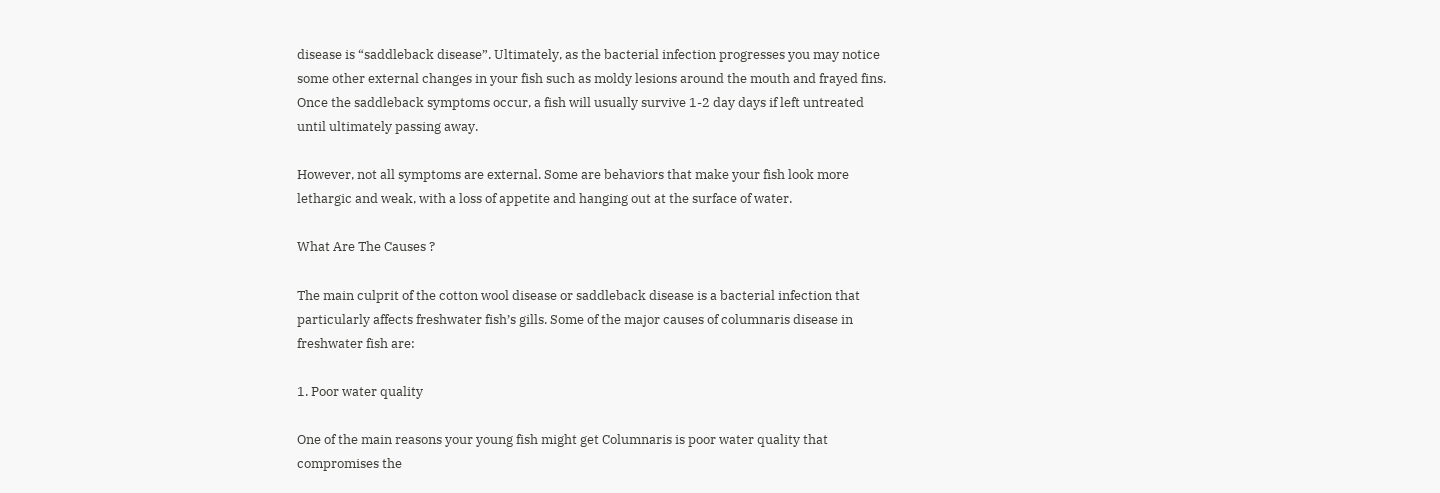disease is “saddleback disease”. Ultimately, as the bacterial infection progresses you may notice some other external changes in your fish such as moldy lesions around the mouth and frayed fins. Once the saddleback symptoms occur, a fish will usually survive 1-2 day days if left untreated until ultimately passing away.

However, not all symptoms are external. Some are behaviors that make your fish look more lethargic and weak, with a loss of appetite and hanging out at the surface of water.

What Are The Causes ?

The main culprit of the cotton wool disease or saddleback disease is a bacterial infection that particularly affects freshwater fish’s gills. Some of the major causes of columnaris disease in freshwater fish are:

1. Poor water quality

One of the main reasons your young fish might get Columnaris is poor water quality that compromises the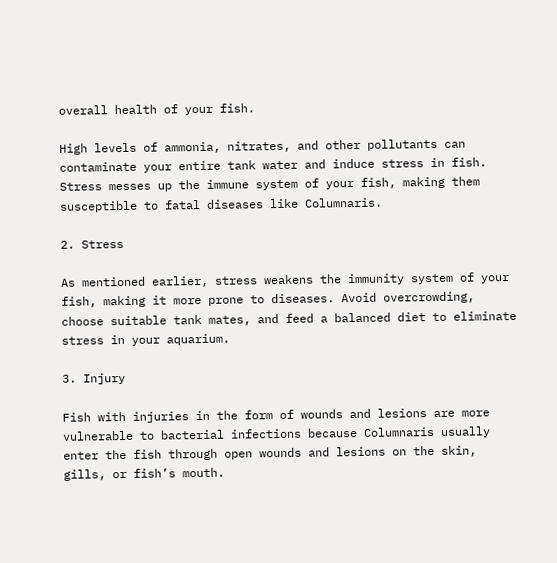overall health of your fish.

High levels of ammonia, nitrates, and other pollutants can contaminate your entire tank water and induce stress in fish. Stress messes up the immune system of your fish, making them susceptible to fatal diseases like Columnaris.

2. Stress

As mentioned earlier, stress weakens the immunity system of your fish, making it more prone to diseases. Avoid overcrowding, choose suitable tank mates, and feed a balanced diet to eliminate stress in your aquarium.

3. Injury

Fish with injuries in the form of wounds and lesions are more vulnerable to bacterial infections because Columnaris usually enter the fish through open wounds and lesions on the skin, gills, or fish’s mouth.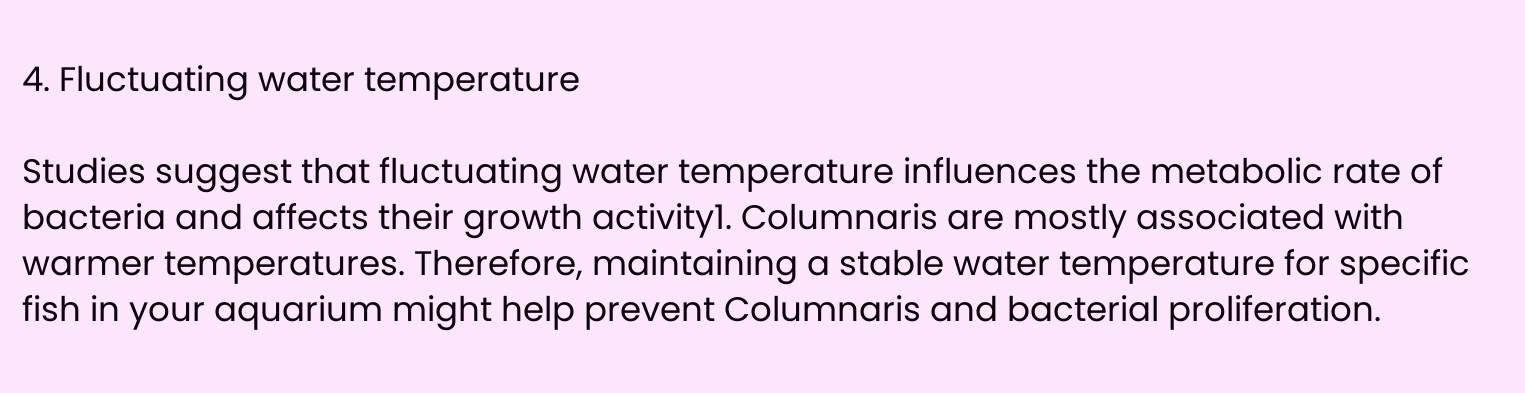4. Fluctuating water temperature

Studies suggest that fluctuating water temperature influences the metabolic rate of bacteria and affects their growth activity1. Columnaris are mostly associated with warmer temperatures. Therefore, maintaining a stable water temperature for specific fish in your aquarium might help prevent Columnaris and bacterial proliferation.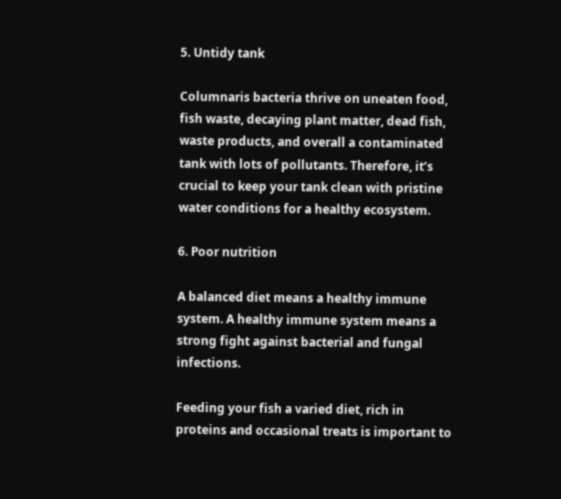5. Untidy tank

Columnaris bacteria thrive on uneaten food, fish waste, decaying plant matter, dead fish, waste products, and overall a contaminated tank with lots of pollutants. Therefore, it’s crucial to keep your tank clean with pristine water conditions for a healthy ecosystem.

6. Poor nutrition

A balanced diet means a healthy immune system. A healthy immune system means a strong fight against bacterial and fungal infections.

Feeding your fish a varied diet, rich in proteins and occasional treats is important to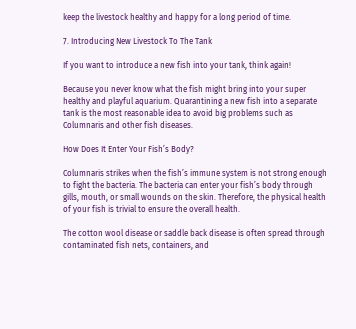keep the livestock healthy and happy for a long period of time.

7. Introducing New Livestock To The Tank

If you want to introduce a new fish into your tank, think again!

Because you never know what the fish might bring into your super healthy and playful aquarium. Quarantining a new fish into a separate tank is the most reasonable idea to avoid big problems such as Columnaris and other fish diseases.

How Does It Enter Your Fish’s Body?

Columnaris strikes when the fish’s immune system is not strong enough to fight the bacteria. The bacteria can enter your fish’s body through gills, mouth, or small wounds on the skin. Therefore, the physical health of your fish is trivial to ensure the overall health.

The cotton wool disease or saddle back disease is often spread through contaminated fish nets, containers, and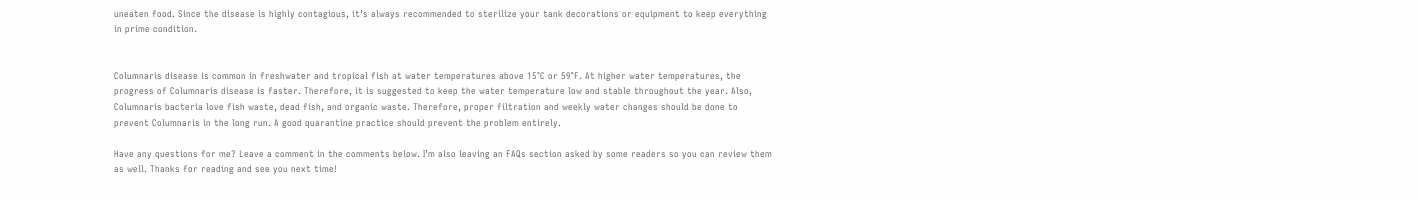uneaten food. Since the disease is highly contagious, it’s always recommended to sterilize your tank decorations or equipment to keep everything in prime condition.


Columnaris disease is common in freshwater and tropical fish at water temperatures above 15°C or 59°F. At higher water temperatures, the progress of Columnaris disease is faster. Therefore, it is suggested to keep the water temperature low and stable throughout the year. Also, Columnaris bacteria love fish waste, dead fish, and organic waste. Therefore, proper filtration and weekly water changes should be done to prevent Columnaris in the long run. A good quarantine practice should prevent the problem entirely.

Have any questions for me? Leave a comment in the comments below. I’m also leaving an FAQs section asked by some readers so you can review them as well. Thanks for reading and see you next time!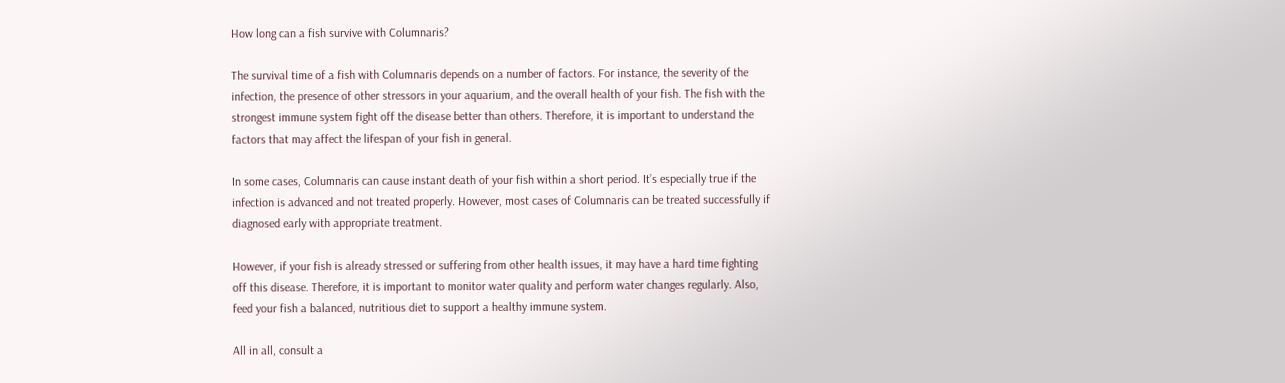How long can a fish survive with Columnaris?

The survival time of a fish with Columnaris depends on a number of factors. For instance, the severity of the infection, the presence of other stressors in your aquarium, and the overall health of your fish. The fish with the strongest immune system fight off the disease better than others. Therefore, it is important to understand the factors that may affect the lifespan of your fish in general.

In some cases, Columnaris can cause instant death of your fish within a short period. It’s especially true if the infection is advanced and not treated properly. However, most cases of Columnaris can be treated successfully if diagnosed early with appropriate treatment.

However, if your fish is already stressed or suffering from other health issues, it may have a hard time fighting off this disease. Therefore, it is important to monitor water quality and perform water changes regularly. Also, feed your fish a balanced, nutritious diet to support a healthy immune system.

All in all, consult a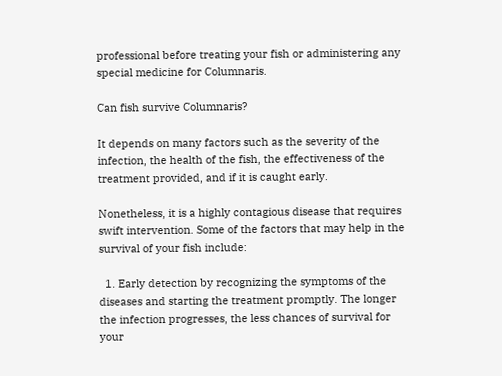professional before treating your fish or administering any special medicine for Columnaris.

Can fish survive Columnaris?

It depends on many factors such as the severity of the infection, the health of the fish, the effectiveness of the treatment provided, and if it is caught early.

Nonetheless, it is a highly contagious disease that requires swift intervention. Some of the factors that may help in the survival of your fish include:

  1. Early detection by recognizing the symptoms of the diseases and starting the treatment promptly. The longer the infection progresses, the less chances of survival for your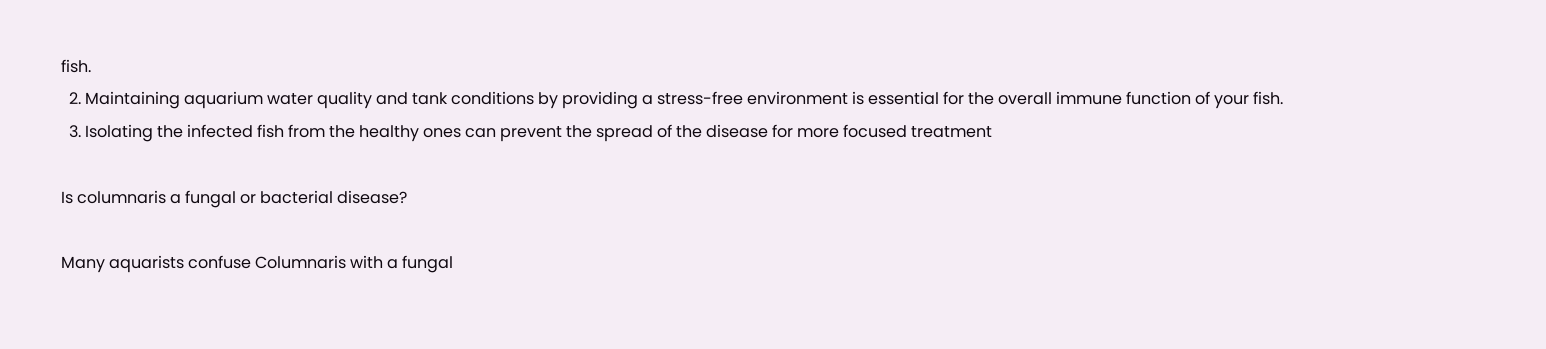fish.
  2. Maintaining aquarium water quality and tank conditions by providing a stress-free environment is essential for the overall immune function of your fish.
  3. Isolating the infected fish from the healthy ones can prevent the spread of the disease for more focused treatment

Is columnaris a fungal or bacterial disease?

Many aquarists confuse Columnaris with a fungal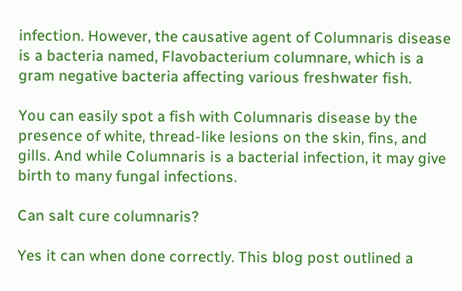infection. However, the causative agent of Columnaris disease is a bacteria named, Flavobacterium columnare, which is a gram negative bacteria affecting various freshwater fish.

You can easily spot a fish with Columnaris disease by the presence of white, thread-like lesions on the skin, fins, and gills. And while Columnaris is a bacterial infection, it may give birth to many fungal infections.

Can salt cure columnaris?

Yes it can when done correctly. This blog post outlined a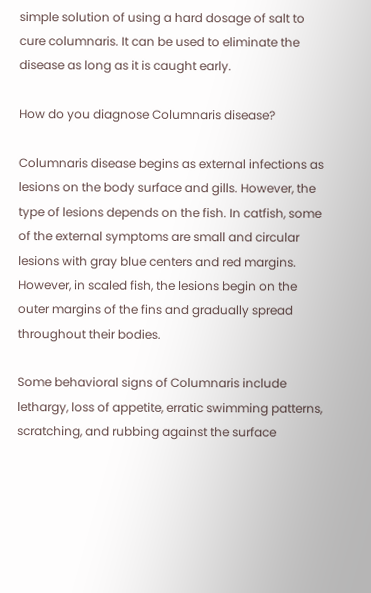simple solution of using a hard dosage of salt to cure columnaris. It can be used to eliminate the disease as long as it is caught early.

How do you diagnose Columnaris disease?

Columnaris disease begins as external infections as lesions on the body surface and gills. However, the type of lesions depends on the fish. In catfish, some of the external symptoms are small and circular lesions with gray blue centers and red margins. However, in scaled fish, the lesions begin on the outer margins of the fins and gradually spread throughout their bodies.

Some behavioral signs of Columnaris include lethargy, loss of appetite, erratic swimming patterns, scratching, and rubbing against the surface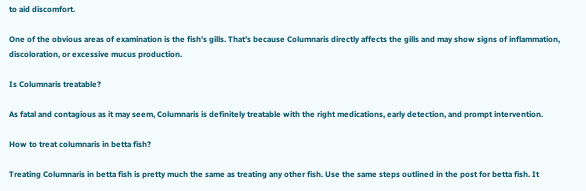to aid discomfort.

One of the obvious areas of examination is the fish’s gills. That’s because Columnaris directly affects the gills and may show signs of inflammation, discoloration, or excessive mucus production.

Is Columnaris treatable?

As fatal and contagious as it may seem, Columnaris is definitely treatable with the right medications, early detection, and prompt intervention.

How to treat columnaris in betta fish?

Treating Columnaris in betta fish is pretty much the same as treating any other fish. Use the same steps outlined in the post for betta fish. It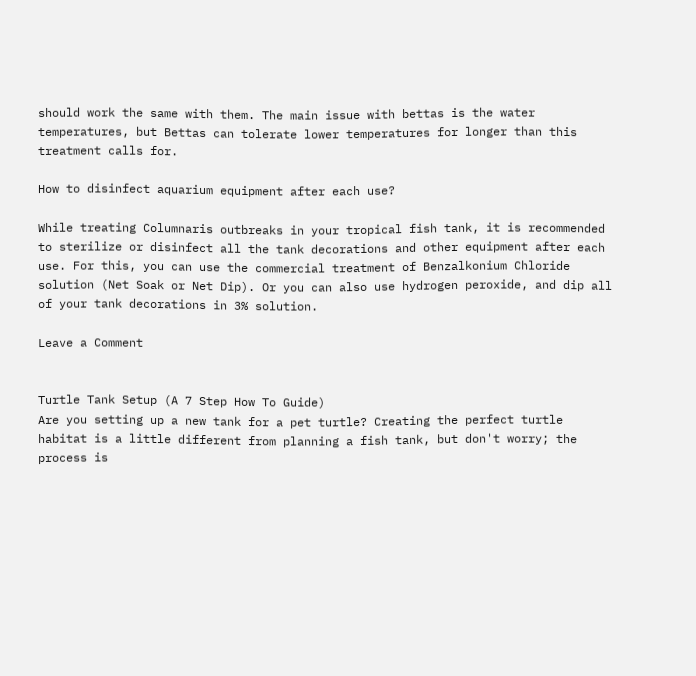should work the same with them. The main issue with bettas is the water temperatures, but Bettas can tolerate lower temperatures for longer than this treatment calls for.

How to disinfect aquarium equipment after each use?

While treating Columnaris outbreaks in your tropical fish tank, it is recommended to sterilize or disinfect all the tank decorations and other equipment after each use. For this, you can use the commercial treatment of Benzalkonium Chloride solution (Net Soak or Net Dip). Or you can also use hydrogen peroxide, and dip all of your tank decorations in 3% solution.

Leave a Comment


Turtle Tank Setup (A 7 Step How To Guide)
Are you setting up a new tank for a pet turtle? Creating the perfect turtle habitat is a little different from planning a fish tank, but don't worry; the process is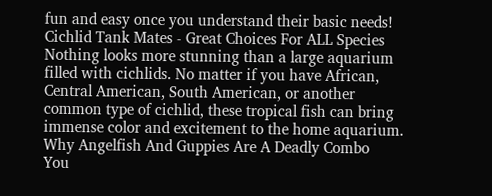fun and easy once you understand their basic needs!
Cichlid Tank Mates - Great Choices For ALL Species
Nothing looks more stunning than a large aquarium filled with cichlids. No matter if you have African, Central American, South American, or another common type of cichlid, these tropical fish can bring immense color and excitement to the home aquarium.
Why Angelfish And Guppies Are A Deadly Combo
You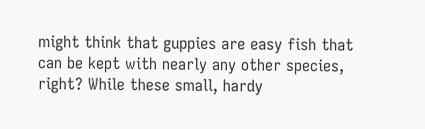might think that guppies are easy fish that can be kept with nearly any other species, right? While these small, hardy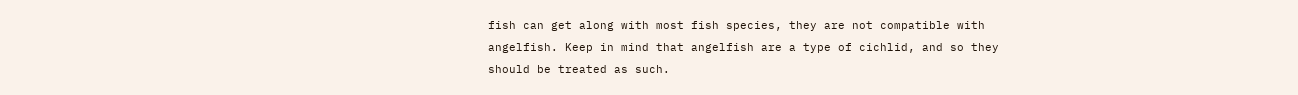fish can get along with most fish species, they are not compatible with angelfish. Keep in mind that angelfish are a type of cichlid, and so they should be treated as such.